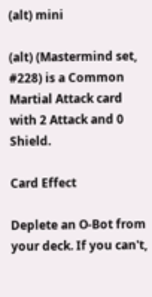(alt) mini

(alt) (Mastermind set, #228) is a Common Martial Attack card with 2 Attack and 0 Shield.

Card Effect

Deplete an O-Bot from your deck. If you can't,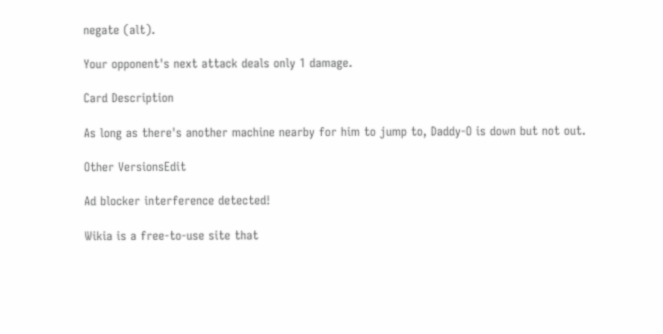negate (alt).

Your opponent's next attack deals only 1 damage.

Card Description

As long as there's another machine nearby for him to jump to, Daddy-O is down but not out.

Other VersionsEdit

Ad blocker interference detected!

Wikia is a free-to-use site that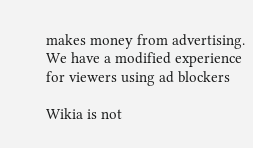makes money from advertising. We have a modified experience for viewers using ad blockers

Wikia is not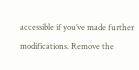accessible if you’ve made further modifications. Remove the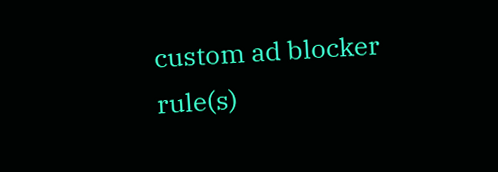custom ad blocker rule(s)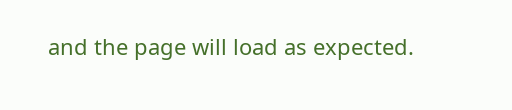and the page will load as expected.